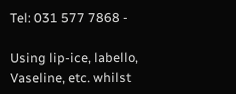Tel: 031 577 7868 -

Using lip-ice, labello, Vaseline, etc. whilst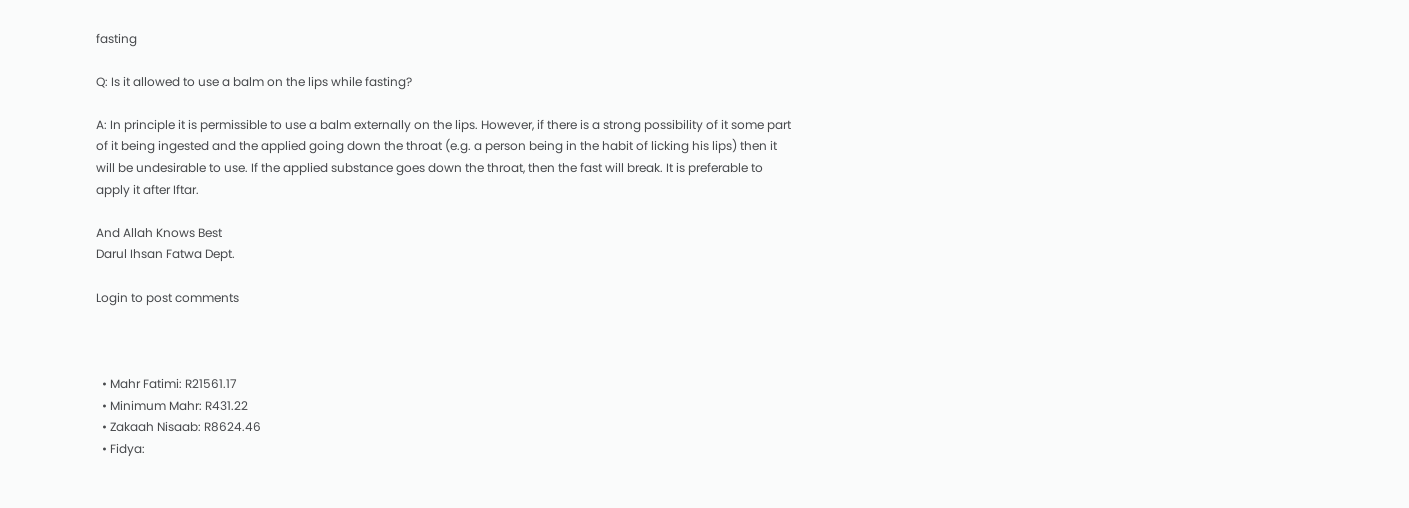fasting

Q: Is it allowed to use a balm on the lips while fasting?

A: In principle it is permissible to use a balm externally on the lips. However, if there is a strong possibility of it some part of it being ingested and the applied going down the throat (e.g. a person being in the habit of licking his lips) then it will be undesirable to use. If the applied substance goes down the throat, then the fast will break. It is preferable to apply it after Iftar.

And Allah Knows Best
Darul Ihsan Fatwa Dept.

Login to post comments



  • Mahr Fatimi: R21561.17
  • Minimum Mahr: R431.22
  • Zakaah Nisaab: R8624.46
  • Fidya: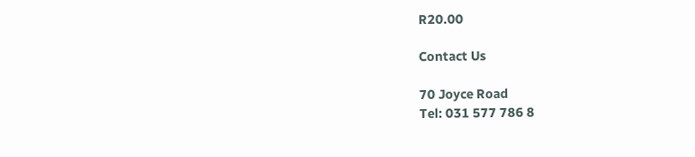R20.00

Contact Us

70 Joyce Road
Tel: 031 577 786 8